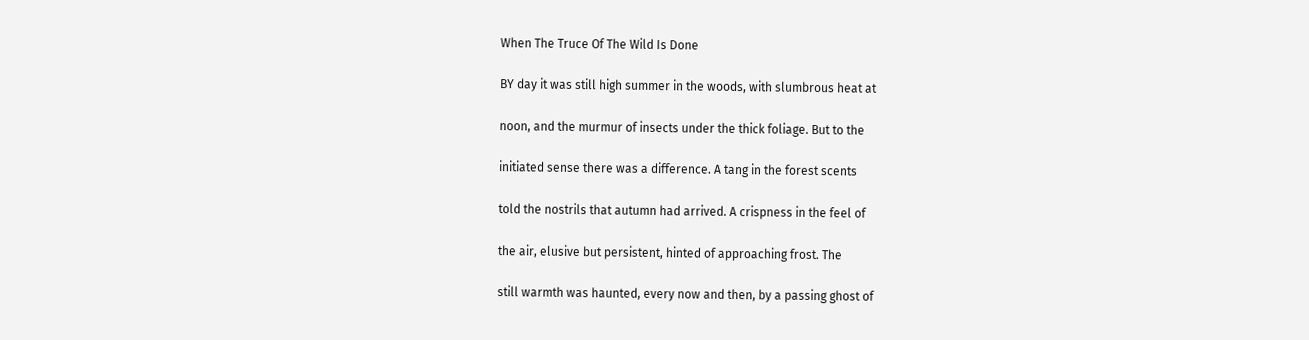When The Truce Of The Wild Is Done

BY day it was still high summer in the woods, with slumbrous heat at

noon, and the murmur of insects under the thick foliage. But to the

initiated sense there was a difference. A tang in the forest scents

told the nostrils that autumn had arrived. A crispness in the feel of

the air, elusive but persistent, hinted of approaching frost. The

still warmth was haunted, every now and then, by a passing ghost of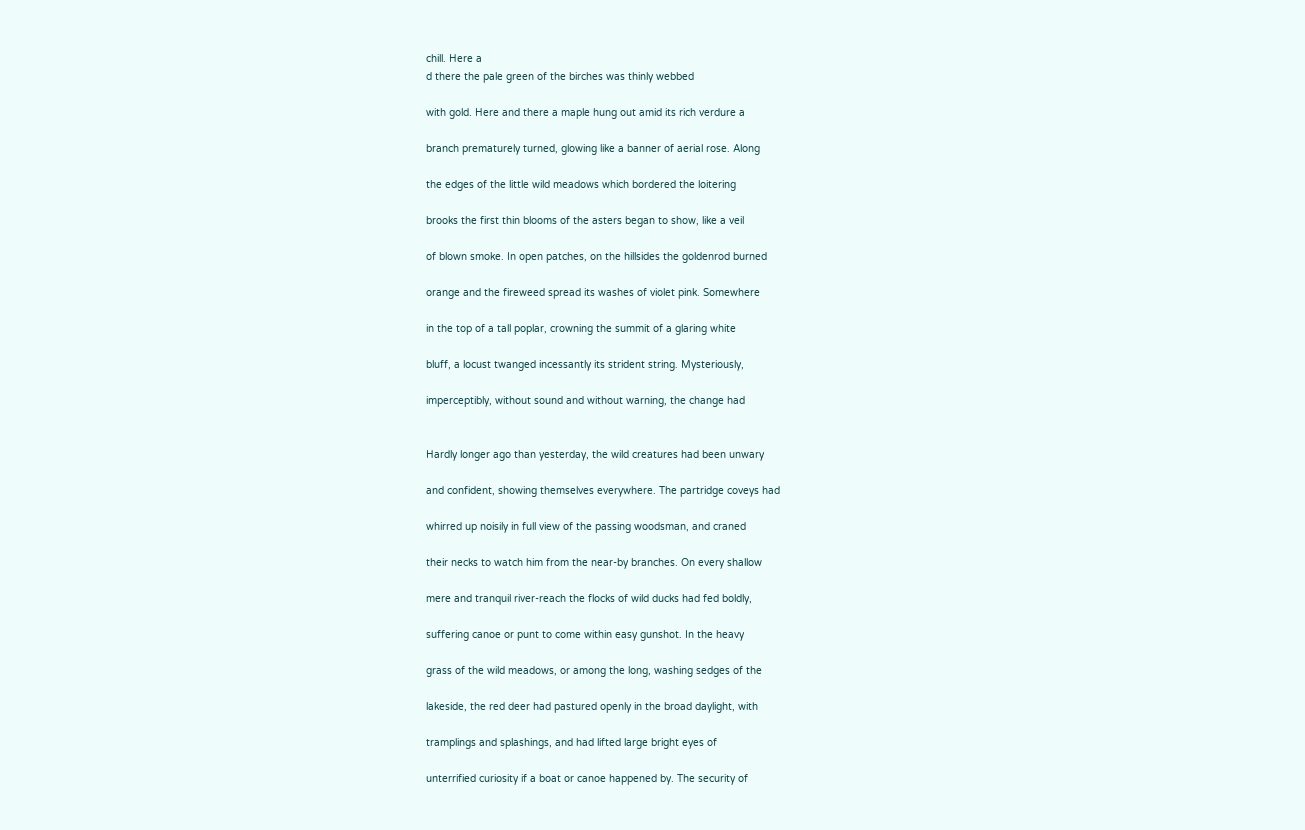chill. Here a
d there the pale green of the birches was thinly webbed

with gold. Here and there a maple hung out amid its rich verdure a

branch prematurely turned, glowing like a banner of aerial rose. Along

the edges of the little wild meadows which bordered the loitering

brooks the first thin blooms of the asters began to show, like a veil

of blown smoke. In open patches, on the hillsides the goldenrod burned

orange and the fireweed spread its washes of violet pink. Somewhere

in the top of a tall poplar, crowning the summit of a glaring white

bluff, a locust twanged incessantly its strident string. Mysteriously,

imperceptibly, without sound and without warning, the change had


Hardly longer ago than yesterday, the wild creatures had been unwary

and confident, showing themselves everywhere. The partridge coveys had

whirred up noisily in full view of the passing woodsman, and craned

their necks to watch him from the near-by branches. On every shallow

mere and tranquil river-reach the flocks of wild ducks had fed boldly,

suffering canoe or punt to come within easy gunshot. In the heavy

grass of the wild meadows, or among the long, washing sedges of the

lakeside, the red deer had pastured openly in the broad daylight, with

tramplings and splashings, and had lifted large bright eyes of

unterrified curiosity if a boat or canoe happened by. The security of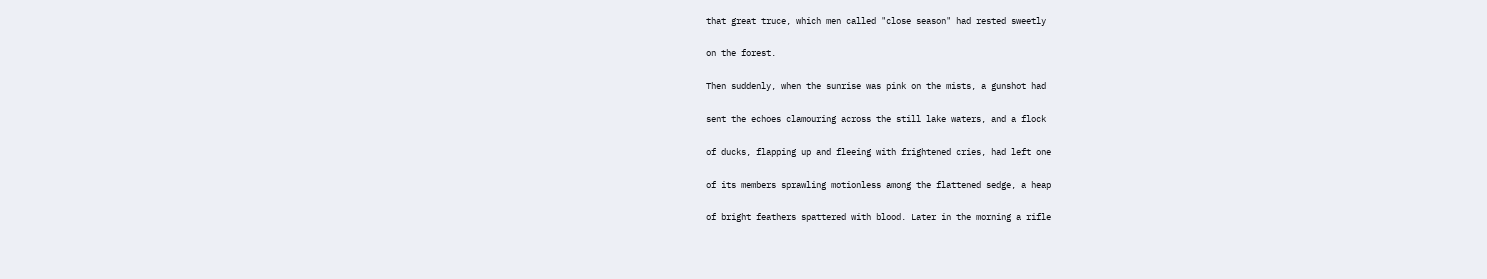that great truce, which men called "close season" had rested sweetly

on the forest.

Then suddenly, when the sunrise was pink on the mists, a gunshot had

sent the echoes clamouring across the still lake waters, and a flock

of ducks, flapping up and fleeing with frightened cries, had left one

of its members sprawling motionless among the flattened sedge, a heap

of bright feathers spattered with blood. Later in the morning a rifle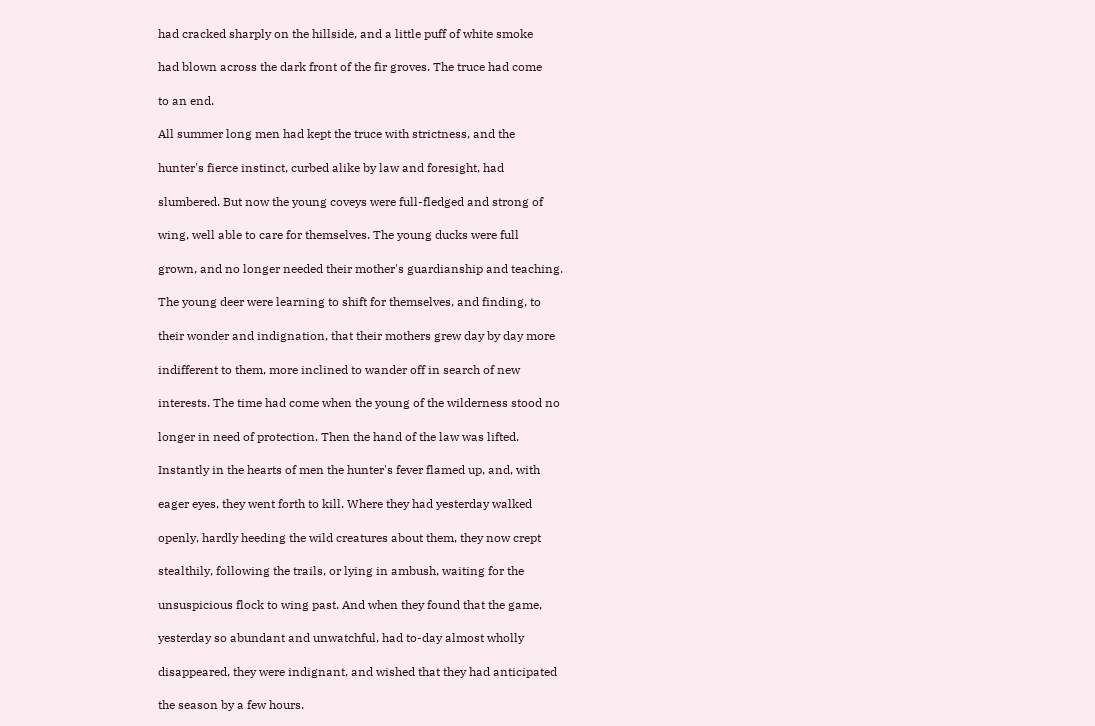had cracked sharply on the hillside, and a little puff of white smoke

had blown across the dark front of the fir groves. The truce had come

to an end.

All summer long men had kept the truce with strictness, and the

hunter's fierce instinct, curbed alike by law and foresight, had

slumbered. But now the young coveys were full-fledged and strong of

wing, well able to care for themselves. The young ducks were full

grown, and no longer needed their mother's guardianship and teaching.

The young deer were learning to shift for themselves, and finding, to

their wonder and indignation, that their mothers grew day by day more

indifferent to them, more inclined to wander off in search of new

interests. The time had come when the young of the wilderness stood no

longer in need of protection. Then the hand of the law was lifted.

Instantly in the hearts of men the hunter's fever flamed up, and, with

eager eyes, they went forth to kill. Where they had yesterday walked

openly, hardly heeding the wild creatures about them, they now crept

stealthily, following the trails, or lying in ambush, waiting for the

unsuspicious flock to wing past. And when they found that the game,

yesterday so abundant and unwatchful, had to-day almost wholly

disappeared, they were indignant, and wished that they had anticipated

the season by a few hours.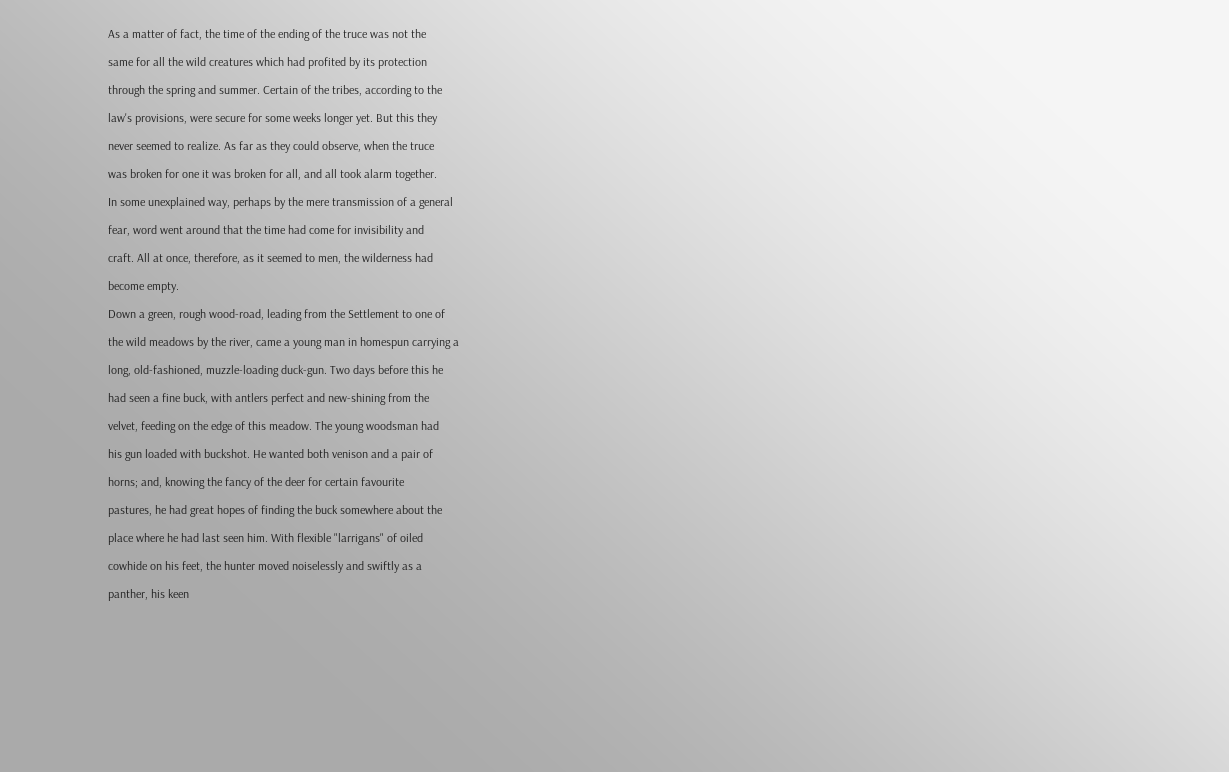As a matter of fact, the time of the ending of the truce was not the

same for all the wild creatures which had profited by its protection

through the spring and summer. Certain of the tribes, according to the

law's provisions, were secure for some weeks longer yet. But this they

never seemed to realize. As far as they could observe, when the truce

was broken for one it was broken for all, and all took alarm together.

In some unexplained way, perhaps by the mere transmission of a general

fear, word went around that the time had come for invisibility and

craft. All at once, therefore, as it seemed to men, the wilderness had

become empty.

Down a green, rough wood-road, leading from the Settlement to one of

the wild meadows by the river, came a young man in homespun carrying a

long, old-fashioned, muzzle-loading duck-gun. Two days before this he

had seen a fine buck, with antlers perfect and new-shining from the

velvet, feeding on the edge of this meadow. The young woodsman had

his gun loaded with buckshot. He wanted both venison and a pair of

horns; and, knowing the fancy of the deer for certain favourite

pastures, he had great hopes of finding the buck somewhere about the

place where he had last seen him. With flexible "larrigans" of oiled

cowhide on his feet, the hunter moved noiselessly and swiftly as a

panther, his keen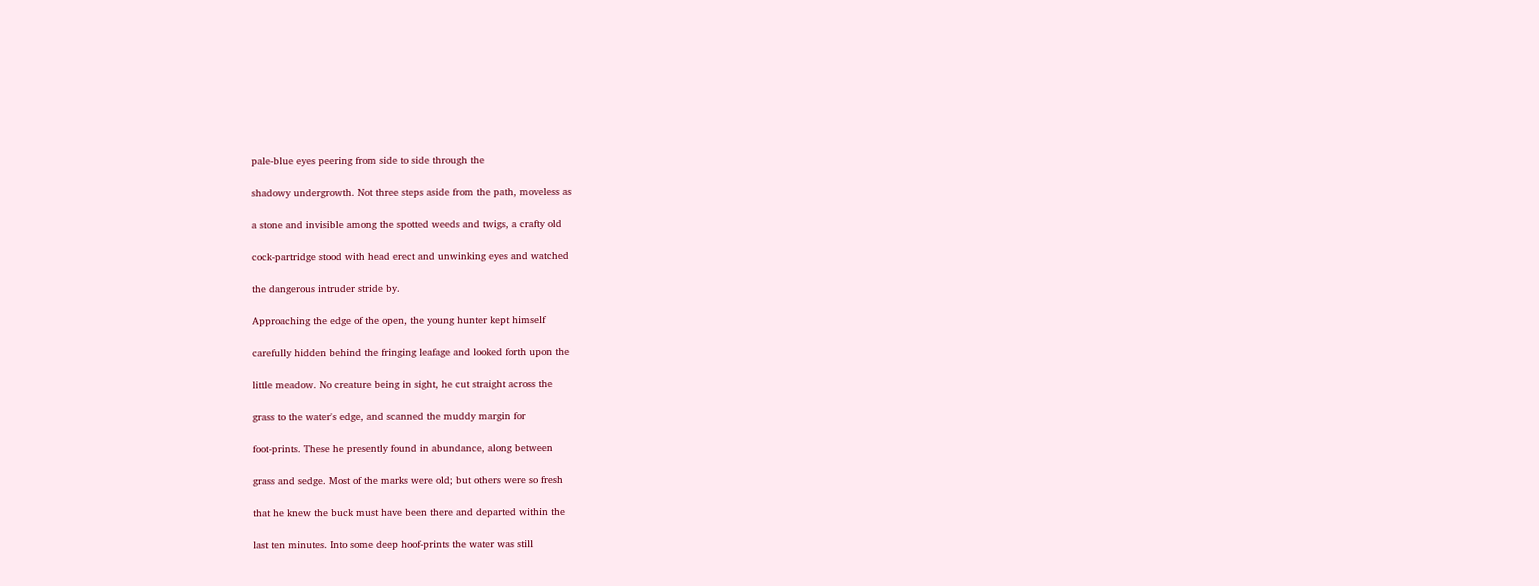pale-blue eyes peering from side to side through the

shadowy undergrowth. Not three steps aside from the path, moveless as

a stone and invisible among the spotted weeds and twigs, a crafty old

cock-partridge stood with head erect and unwinking eyes and watched

the dangerous intruder stride by.

Approaching the edge of the open, the young hunter kept himself

carefully hidden behind the fringing leafage and looked forth upon the

little meadow. No creature being in sight, he cut straight across the

grass to the water's edge, and scanned the muddy margin for

foot-prints. These he presently found in abundance, along between

grass and sedge. Most of the marks were old; but others were so fresh

that he knew the buck must have been there and departed within the

last ten minutes. Into some deep hoof-prints the water was still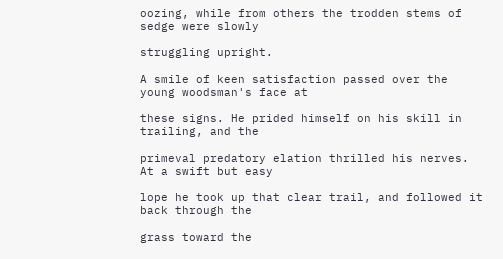oozing, while from others the trodden stems of sedge were slowly

struggling upright.

A smile of keen satisfaction passed over the young woodsman's face at

these signs. He prided himself on his skill in trailing, and the

primeval predatory elation thrilled his nerves. At a swift but easy

lope he took up that clear trail, and followed it back through the

grass toward the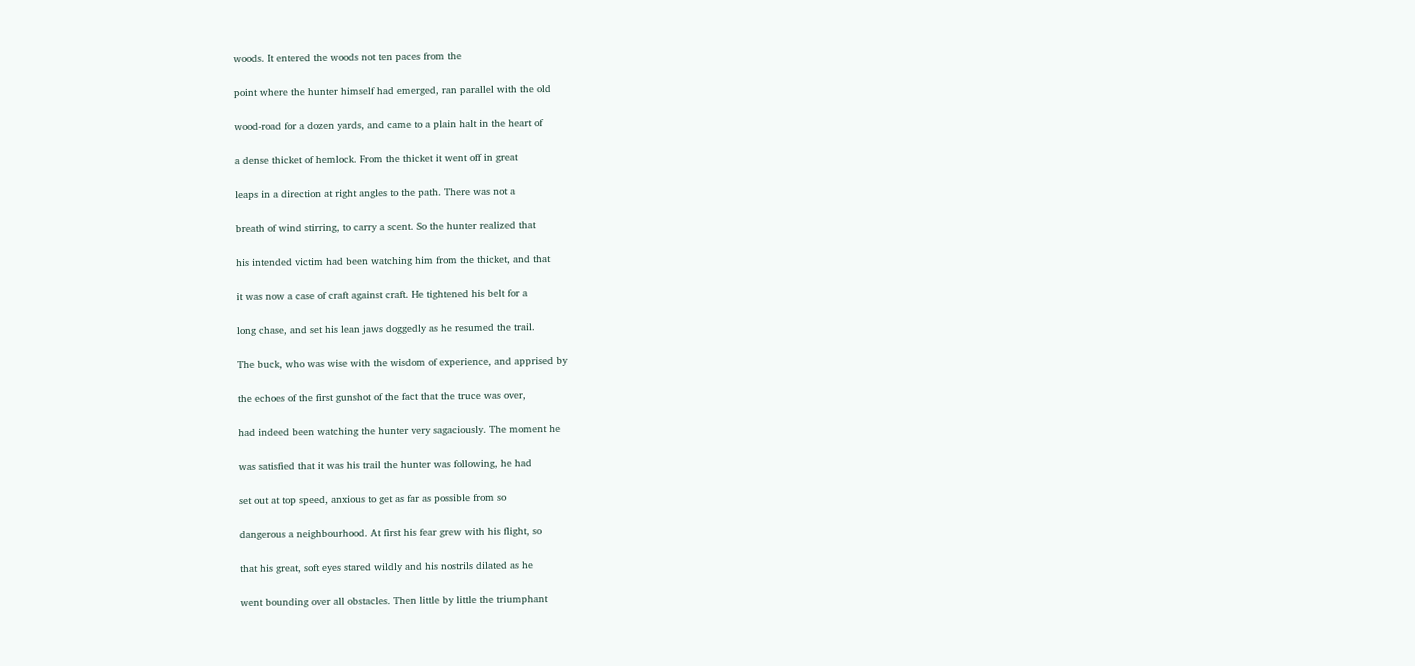woods. It entered the woods not ten paces from the

point where the hunter himself had emerged, ran parallel with the old

wood-road for a dozen yards, and came to a plain halt in the heart of

a dense thicket of hemlock. From the thicket it went off in great

leaps in a direction at right angles to the path. There was not a

breath of wind stirring, to carry a scent. So the hunter realized that

his intended victim had been watching him from the thicket, and that

it was now a case of craft against craft. He tightened his belt for a

long chase, and set his lean jaws doggedly as he resumed the trail.

The buck, who was wise with the wisdom of experience, and apprised by

the echoes of the first gunshot of the fact that the truce was over,

had indeed been watching the hunter very sagaciously. The moment he

was satisfied that it was his trail the hunter was following, he had

set out at top speed, anxious to get as far as possible from so

dangerous a neighbourhood. At first his fear grew with his flight, so

that his great, soft eyes stared wildly and his nostrils dilated as he

went bounding over all obstacles. Then little by little the triumphant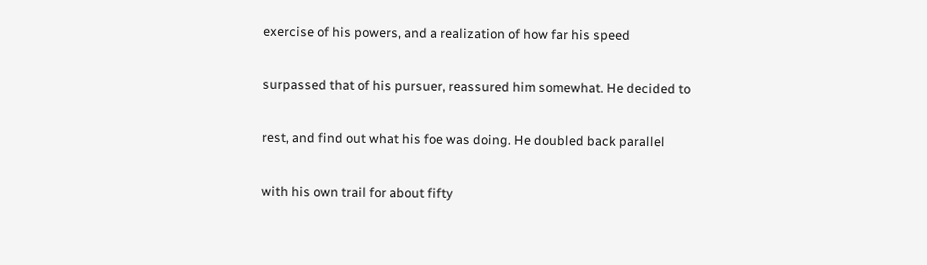exercise of his powers, and a realization of how far his speed

surpassed that of his pursuer, reassured him somewhat. He decided to

rest, and find out what his foe was doing. He doubled back parallel

with his own trail for about fifty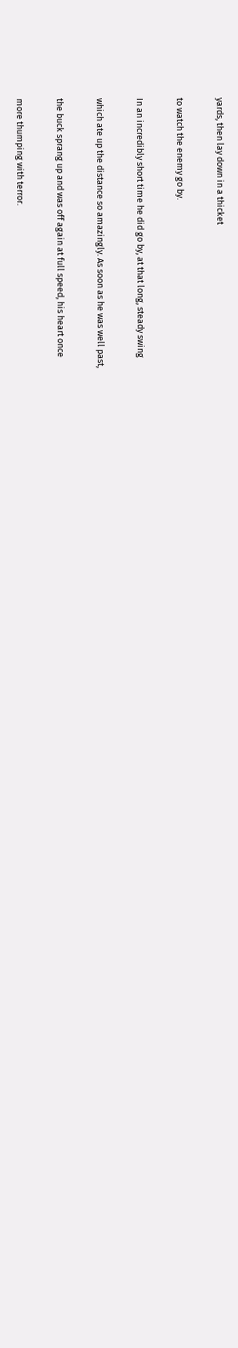yards, then lay down in a thicket

to watch the enemy go by.

In an incredibly short time he did go by, at that long, steady swing

which ate up the distance so amazingly. As soon as he was well past,

the buck sprang up and was off again at full speed, his heart once

more thumping with terror.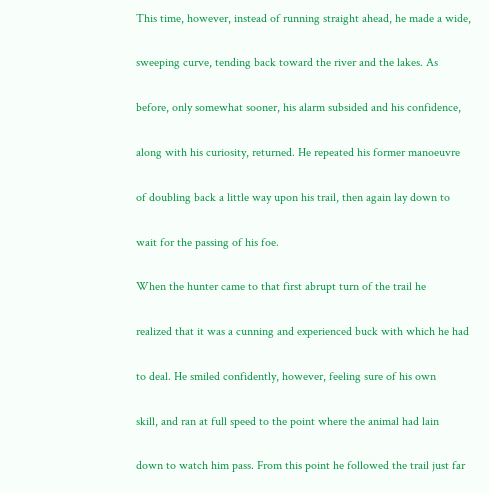This time, however, instead of running straight ahead, he made a wide,

sweeping curve, tending back toward the river and the lakes. As

before, only somewhat sooner, his alarm subsided and his confidence,

along with his curiosity, returned. He repeated his former manoeuvre

of doubling back a little way upon his trail, then again lay down to

wait for the passing of his foe.

When the hunter came to that first abrupt turn of the trail he

realized that it was a cunning and experienced buck with which he had

to deal. He smiled confidently, however, feeling sure of his own

skill, and ran at full speed to the point where the animal had lain

down to watch him pass. From this point he followed the trail just far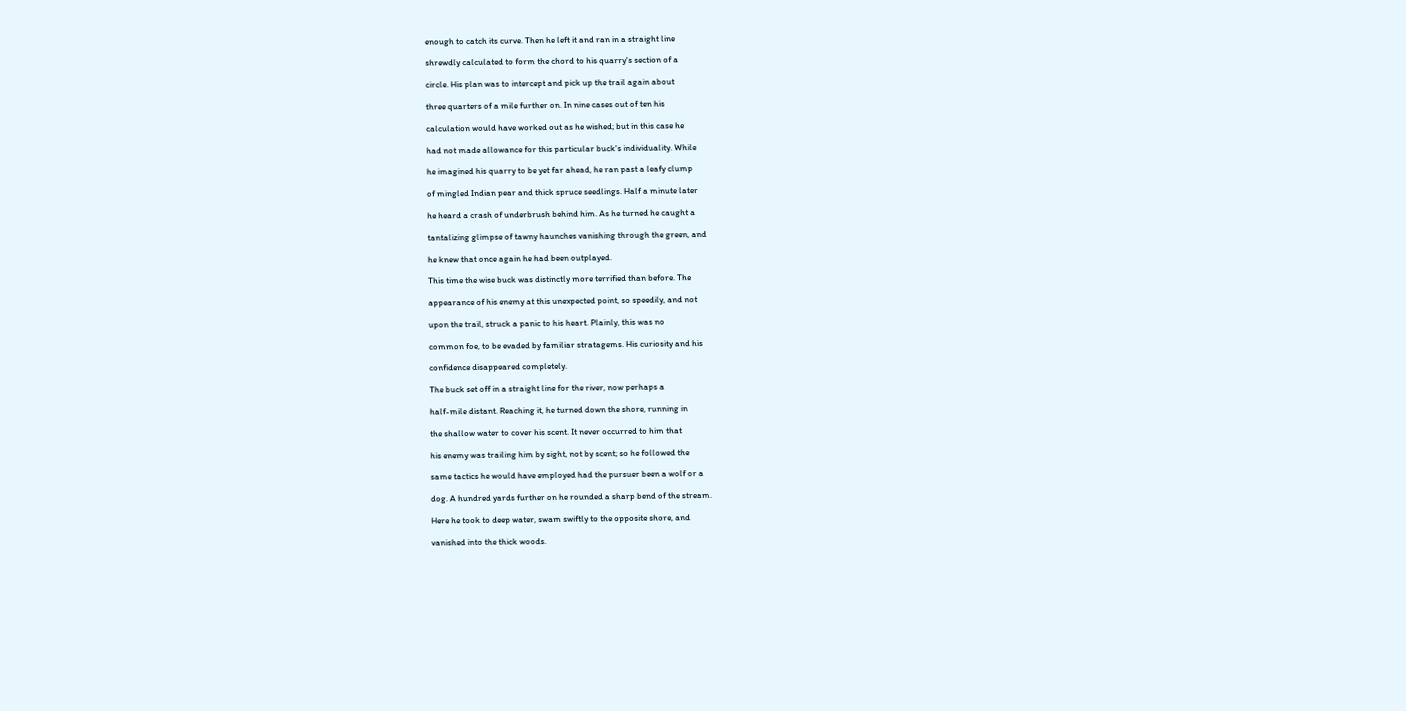enough to catch its curve. Then he left it and ran in a straight line

shrewdly calculated to form the chord to his quarry's section of a

circle. His plan was to intercept and pick up the trail again about

three quarters of a mile further on. In nine cases out of ten his

calculation would have worked out as he wished; but in this case he

had not made allowance for this particular buck's individuality. While

he imagined his quarry to be yet far ahead, he ran past a leafy clump

of mingled Indian pear and thick spruce seedlings. Half a minute later

he heard a crash of underbrush behind him. As he turned he caught a

tantalizing glimpse of tawny haunches vanishing through the green, and

he knew that once again he had been outplayed.

This time the wise buck was distinctly more terrified than before. The

appearance of his enemy at this unexpected point, so speedily, and not

upon the trail, struck a panic to his heart. Plainly, this was no

common foe, to be evaded by familiar stratagems. His curiosity and his

confidence disappeared completely.

The buck set off in a straight line for the river, now perhaps a

half-mile distant. Reaching it, he turned down the shore, running in

the shallow water to cover his scent. It never occurred to him that

his enemy was trailing him by sight, not by scent; so he followed the

same tactics he would have employed had the pursuer been a wolf or a

dog. A hundred yards further on he rounded a sharp bend of the stream.

Here he took to deep water, swam swiftly to the opposite shore, and

vanished into the thick woods.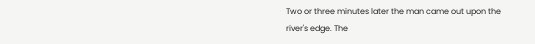Two or three minutes later the man came out upon the river's edge. The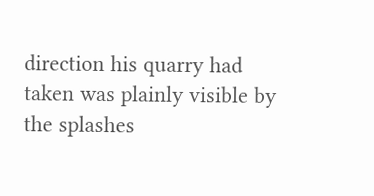direction his quarry had taken was plainly visible by the splashes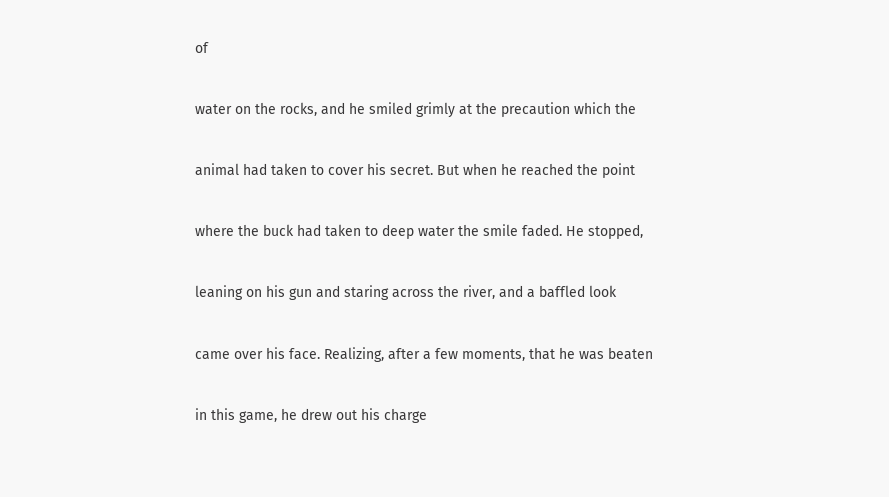of

water on the rocks, and he smiled grimly at the precaution which the

animal had taken to cover his secret. But when he reached the point

where the buck had taken to deep water the smile faded. He stopped,

leaning on his gun and staring across the river, and a baffled look

came over his face. Realizing, after a few moments, that he was beaten

in this game, he drew out his charge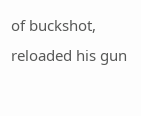of buckshot, reloaded his gun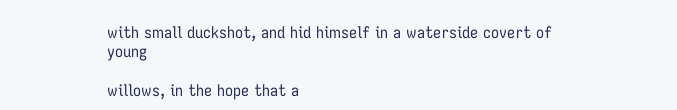with small duckshot, and hid himself in a waterside covert of young

willows, in the hope that a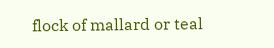flock of mallard or teal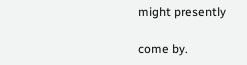might presently

come by.